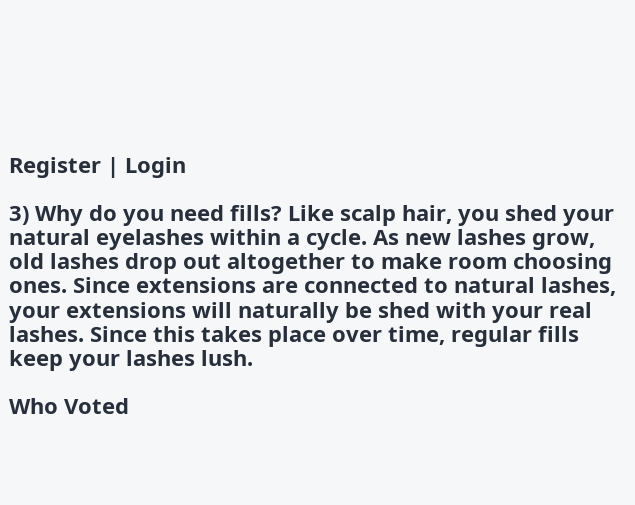Register | Login

3) Why do you need fills? Like scalp hair, you shed your natural eyelashes within a cycle. As new lashes grow, old lashes drop out altogether to make room choosing ones. Since extensions are connected to natural lashes, your extensions will naturally be shed with your real lashes. Since this takes place over time, regular fills keep your lashes lush.

Who Voted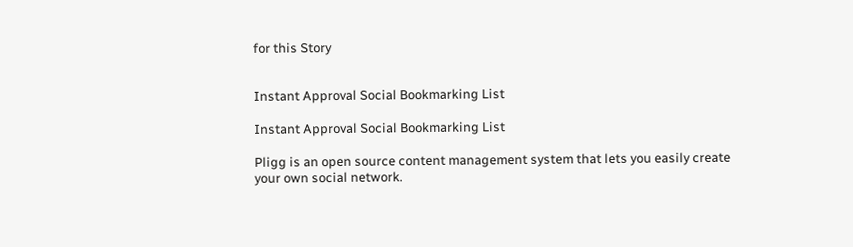for this Story


Instant Approval Social Bookmarking List

Instant Approval Social Bookmarking List

Pligg is an open source content management system that lets you easily create your own social network.